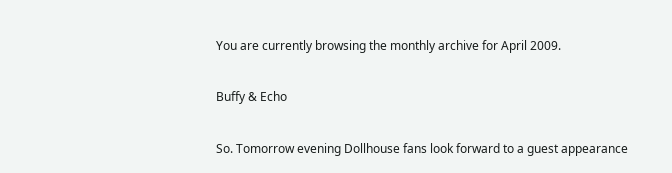You are currently browsing the monthly archive for April 2009.

Buffy & Echo

So. Tomorrow evening Dollhouse fans look forward to a guest appearance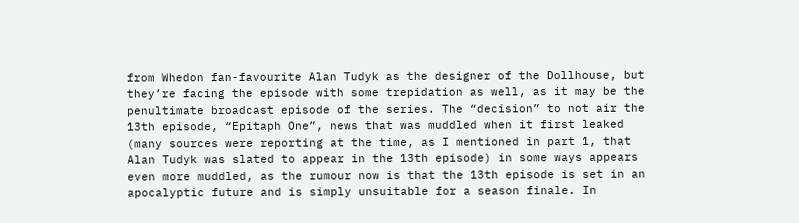from Whedon fan-favourite Alan Tudyk as the designer of the Dollhouse, but they’re facing the episode with some trepidation as well, as it may be the penultimate broadcast episode of the series. The “decision” to not air the 13th episode, “Epitaph One”, news that was muddled when it first leaked (many sources were reporting at the time, as I mentioned in part 1, that Alan Tudyk was slated to appear in the 13th episode) in some ways appears even more muddled, as the rumour now is that the 13th episode is set in an apocalyptic future and is simply unsuitable for a season finale. In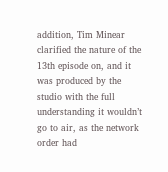addition, Tim Minear clarified the nature of the 13th episode on, and it was produced by the studio with the full understanding it wouldn’t go to air, as the network order had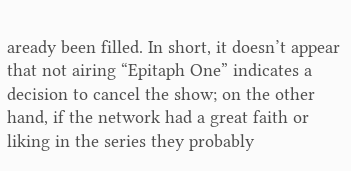aready been filled. In short, it doesn’t appear that not airing “Epitaph One” indicates a decision to cancel the show; on the other hand, if the network had a great faith or liking in the series they probably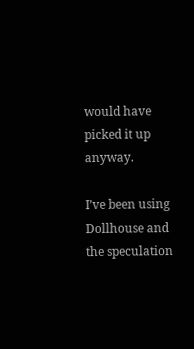would have picked it up anyway.

I’ve been using Dollhouse and the speculation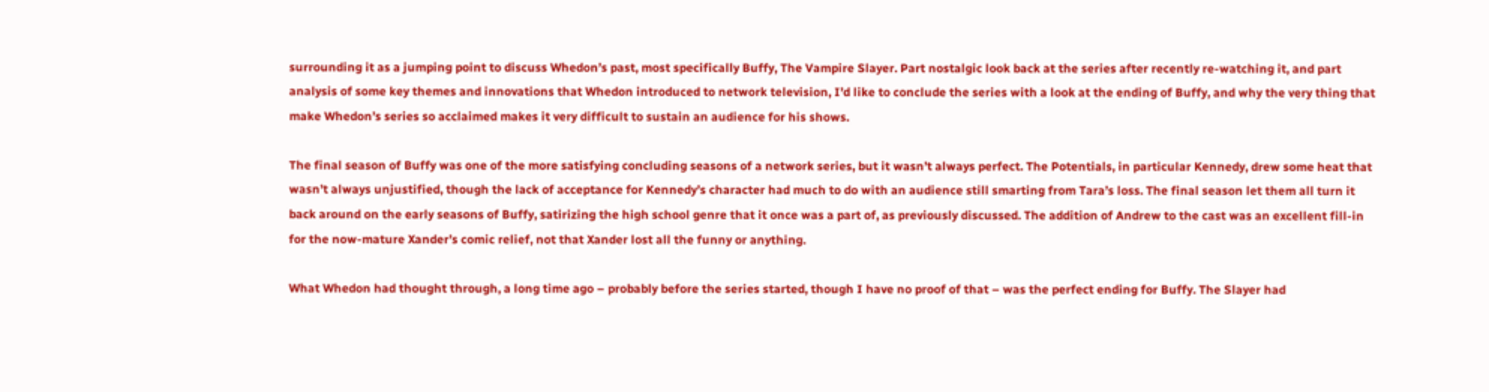surrounding it as a jumping point to discuss Whedon’s past, most specifically Buffy, The Vampire Slayer. Part nostalgic look back at the series after recently re-watching it, and part analysis of some key themes and innovations that Whedon introduced to network television, I’d like to conclude the series with a look at the ending of Buffy, and why the very thing that make Whedon’s series so acclaimed makes it very difficult to sustain an audience for his shows.

The final season of Buffy was one of the more satisfying concluding seasons of a network series, but it wasn’t always perfect. The Potentials, in particular Kennedy, drew some heat that wasn’t always unjustified, though the lack of acceptance for Kennedy’s character had much to do with an audience still smarting from Tara’s loss. The final season let them all turn it back around on the early seasons of Buffy, satirizing the high school genre that it once was a part of, as previously discussed. The addition of Andrew to the cast was an excellent fill-in for the now-mature Xander’s comic relief, not that Xander lost all the funny or anything.

What Whedon had thought through, a long time ago – probably before the series started, though I have no proof of that – was the perfect ending for Buffy. The Slayer had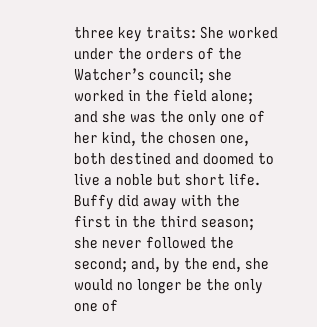three key traits: She worked under the orders of the Watcher’s council; she worked in the field alone; and she was the only one of her kind, the chosen one, both destined and doomed to live a noble but short life. Buffy did away with the first in the third season; she never followed the second; and, by the end, she would no longer be the only one of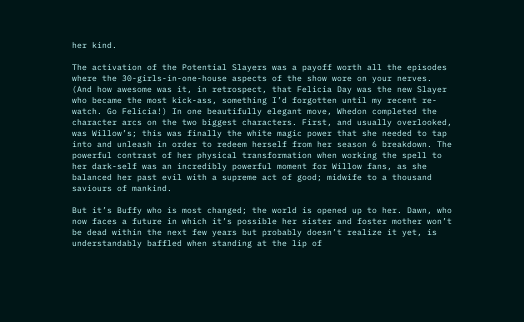her kind.

The activation of the Potential Slayers was a payoff worth all the episodes where the 30-girls-in-one-house aspects of the show wore on your nerves. (And how awesome was it, in retrospect, that Felicia Day was the new Slayer who became the most kick-ass, something I’d forgotten until my recent re-watch. Go Felicia!) In one beautifully elegant move, Whedon completed the character arcs on the two biggest characters. First, and usually overlooked, was Willow’s; this was finally the white magic power that she needed to tap into and unleash in order to redeem herself from her season 6 breakdown. The powerful contrast of her physical transformation when working the spell to her dark-self was an incredibly powerful moment for Willow fans, as she balanced her past evil with a supreme act of good; midwife to a thousand saviours of mankind.

But it’s Buffy who is most changed; the world is opened up to her. Dawn, who now faces a future in which it’s possible her sister and foster mother won’t be dead within the next few years but probably doesn’t realize it yet, is understandably baffled when standing at the lip of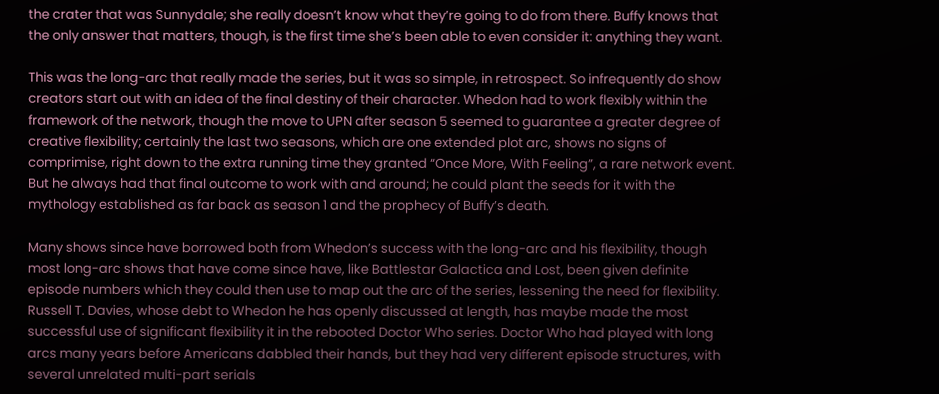the crater that was Sunnydale; she really doesn’t know what they’re going to do from there. Buffy knows that the only answer that matters, though, is the first time she’s been able to even consider it: anything they want.

This was the long-arc that really made the series, but it was so simple, in retrospect. So infrequently do show creators start out with an idea of the final destiny of their character. Whedon had to work flexibly within the framework of the network, though the move to UPN after season 5 seemed to guarantee a greater degree of creative flexibility; certainly the last two seasons, which are one extended plot arc, shows no signs of comprimise, right down to the extra running time they granted “Once More, With Feeling”, a rare network event. But he always had that final outcome to work with and around; he could plant the seeds for it with the mythology established as far back as season 1 and the prophecy of Buffy’s death.

Many shows since have borrowed both from Whedon’s success with the long-arc and his flexibility, though most long-arc shows that have come since have, like Battlestar Galactica and Lost, been given definite episode numbers which they could then use to map out the arc of the series, lessening the need for flexibility. Russell T. Davies, whose debt to Whedon he has openly discussed at length, has maybe made the most successful use of significant flexibility it in the rebooted Doctor Who series. Doctor Who had played with long arcs many years before Americans dabbled their hands, but they had very different episode structures, with several unrelated multi-part serials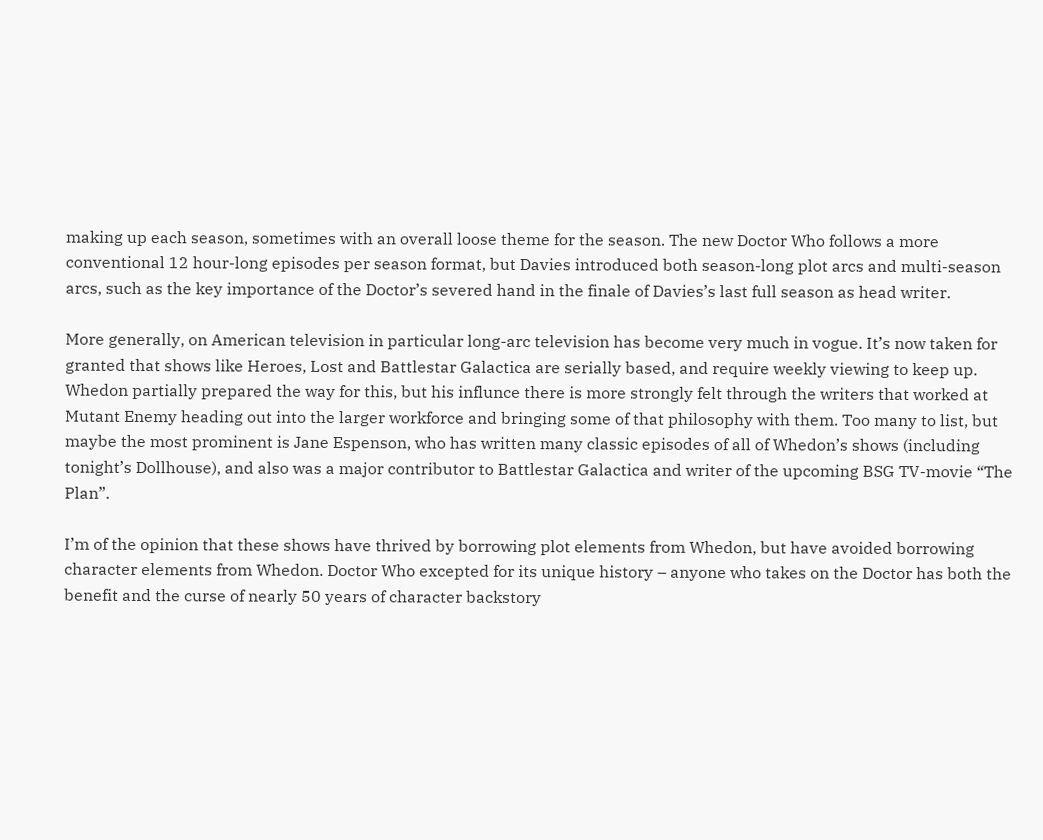making up each season, sometimes with an overall loose theme for the season. The new Doctor Who follows a more conventional 12 hour-long episodes per season format, but Davies introduced both season-long plot arcs and multi-season arcs, such as the key importance of the Doctor’s severed hand in the finale of Davies’s last full season as head writer.

More generally, on American television in particular long-arc television has become very much in vogue. It’s now taken for granted that shows like Heroes, Lost and Battlestar Galactica are serially based, and require weekly viewing to keep up. Whedon partially prepared the way for this, but his influnce there is more strongly felt through the writers that worked at Mutant Enemy heading out into the larger workforce and bringing some of that philosophy with them. Too many to list, but maybe the most prominent is Jane Espenson, who has written many classic episodes of all of Whedon’s shows (including tonight’s Dollhouse), and also was a major contributor to Battlestar Galactica and writer of the upcoming BSG TV-movie “The Plan”.

I’m of the opinion that these shows have thrived by borrowing plot elements from Whedon, but have avoided borrowing character elements from Whedon. Doctor Who excepted for its unique history – anyone who takes on the Doctor has both the benefit and the curse of nearly 50 years of character backstory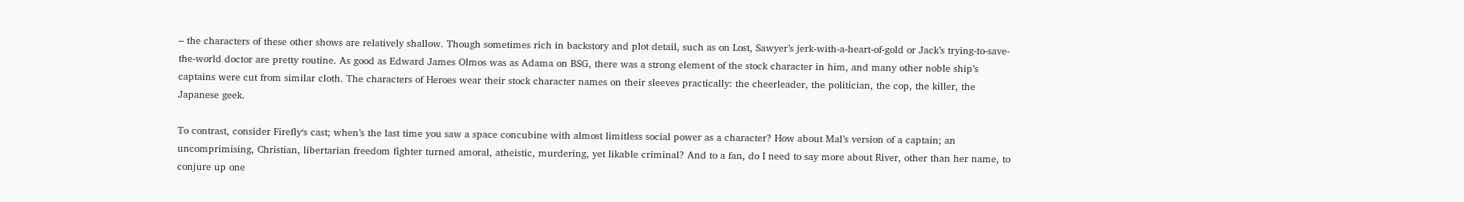– the characters of these other shows are relatively shallow. Though sometimes rich in backstory and plot detail, such as on Lost, Sawyer’s jerk-with-a-heart-of-gold or Jack’s trying-to-save-the-world doctor are pretty routine. As good as Edward James Olmos was as Adama on BSG, there was a strong element of the stock character in him, and many other noble ship’s captains were cut from similar cloth. The characters of Heroes wear their stock character names on their sleeves practically: the cheerleader, the politician, the cop, the killer, the Japanese geek.

To contrast, consider Firefly‘s cast; when’s the last time you saw a space concubine with almost limitless social power as a character? How about Mal’s version of a captain; an uncomprimising, Christian, libertarian freedom fighter turned amoral, atheistic, murdering, yet likable criminal? And to a fan, do I need to say more about River, other than her name, to conjure up one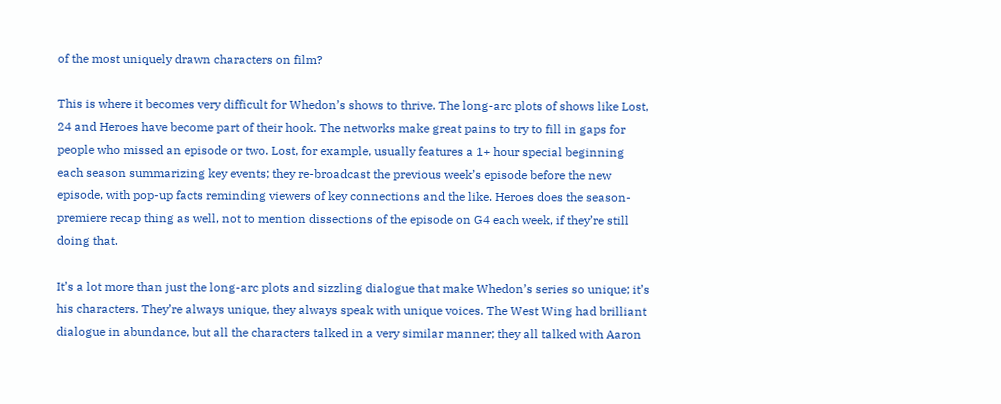of the most uniquely drawn characters on film?

This is where it becomes very difficult for Whedon’s shows to thrive. The long-arc plots of shows like Lost, 24 and Heroes have become part of their hook. The networks make great pains to try to fill in gaps for people who missed an episode or two. Lost, for example, usually features a 1+ hour special beginning each season summarizing key events; they re-broadcast the previous week’s episode before the new episode, with pop-up facts reminding viewers of key connections and the like. Heroes does the season-premiere recap thing as well, not to mention dissections of the episode on G4 each week, if they’re still doing that.

It’s a lot more than just the long-arc plots and sizzling dialogue that make Whedon’s series so unique; it’s his characters. They’re always unique, they always speak with unique voices. The West Wing had brilliant dialogue in abundance, but all the characters talked in a very similar manner; they all talked with Aaron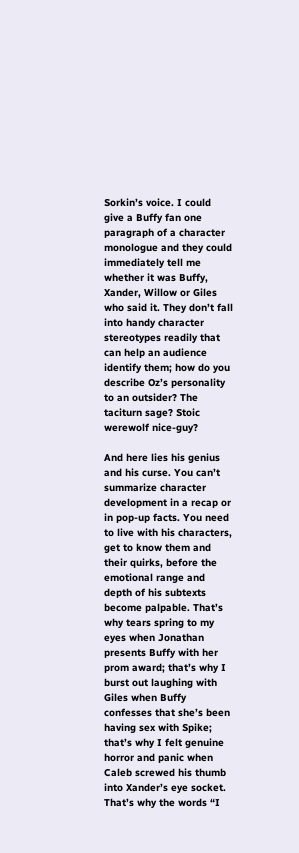Sorkin’s voice. I could give a Buffy fan one paragraph of a character monologue and they could immediately tell me whether it was Buffy, Xander, Willow or Giles who said it. They don’t fall into handy character stereotypes readily that can help an audience identify them; how do you describe Oz’s personality to an outsider? The taciturn sage? Stoic werewolf nice-guy?

And here lies his genius and his curse. You can’t summarize character development in a recap or in pop-up facts. You need to live with his characters, get to know them and their quirks, before the emotional range and depth of his subtexts become palpable. That’s why tears spring to my eyes when Jonathan presents Buffy with her prom award; that’s why I burst out laughing with Giles when Buffy confesses that she’s been having sex with Spike; that’s why I felt genuine horror and panic when Caleb screwed his thumb into Xander’s eye socket. That’s why the words “I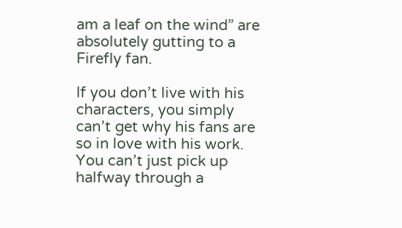am a leaf on the wind” are absolutely gutting to a Firefly fan.

If you don’t live with his characters, you simply can’t get why his fans are so in love with his work. You can’t just pick up halfway through a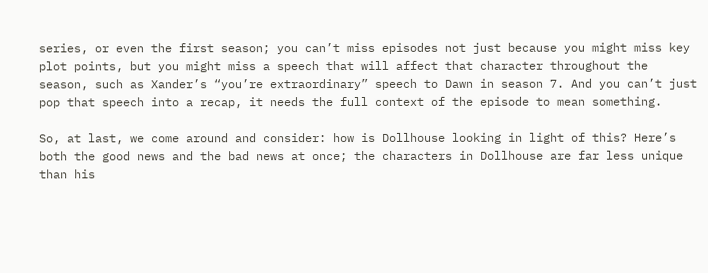series, or even the first season; you can’t miss episodes not just because you might miss key plot points, but you might miss a speech that will affect that character throughout the season, such as Xander’s “you’re extraordinary” speech to Dawn in season 7. And you can’t just pop that speech into a recap, it needs the full context of the episode to mean something.

So, at last, we come around and consider: how is Dollhouse looking in light of this? Here’s both the good news and the bad news at once; the characters in Dollhouse are far less unique than his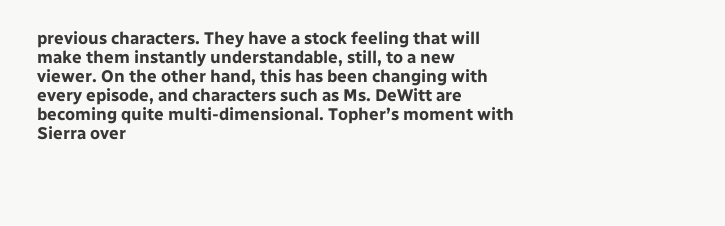previous characters. They have a stock feeling that will make them instantly understandable, still, to a new viewer. On the other hand, this has been changing with every episode, and characters such as Ms. DeWitt are becoming quite multi-dimensional. Topher’s moment with Sierra over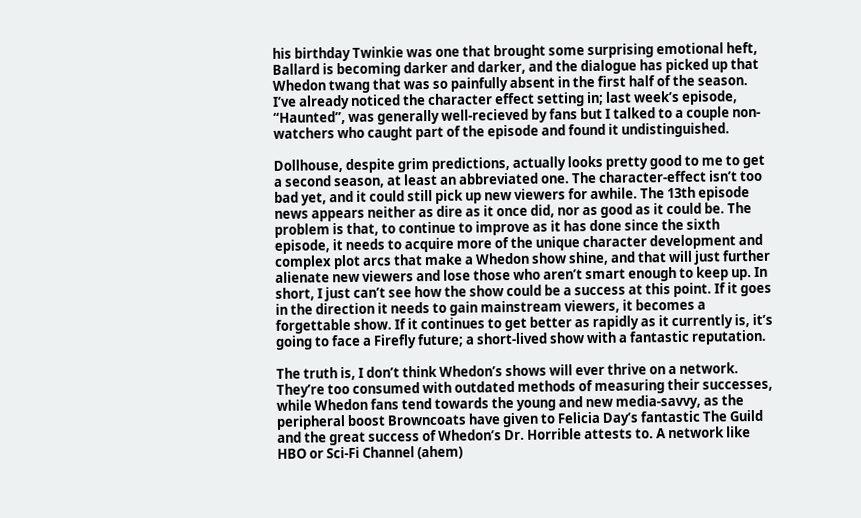his birthday Twinkie was one that brought some surprising emotional heft, Ballard is becoming darker and darker, and the dialogue has picked up that Whedon twang that was so painfully absent in the first half of the season. I’ve already noticed the character effect setting in; last week’s episode, “Haunted”, was generally well-recieved by fans but I talked to a couple non-watchers who caught part of the episode and found it undistinguished.

Dollhouse, despite grim predictions, actually looks pretty good to me to get a second season, at least an abbreviated one. The character-effect isn’t too bad yet, and it could still pick up new viewers for awhile. The 13th episode news appears neither as dire as it once did, nor as good as it could be. The problem is that, to continue to improve as it has done since the sixth episode, it needs to acquire more of the unique character development and complex plot arcs that make a Whedon show shine, and that will just further alienate new viewers and lose those who aren’t smart enough to keep up. In short, I just can’t see how the show could be a success at this point. If it goes in the direction it needs to gain mainstream viewers, it becomes a forgettable show. If it continues to get better as rapidly as it currently is, it’s going to face a Firefly future; a short-lived show with a fantastic reputation.

The truth is, I don’t think Whedon’s shows will ever thrive on a network. They’re too consumed with outdated methods of measuring their successes, while Whedon fans tend towards the young and new media-savvy, as the peripheral boost Browncoats have given to Felicia Day’s fantastic The Guild and the great success of Whedon’s Dr. Horrible attests to. A network like HBO or Sci-Fi Channel (ahem)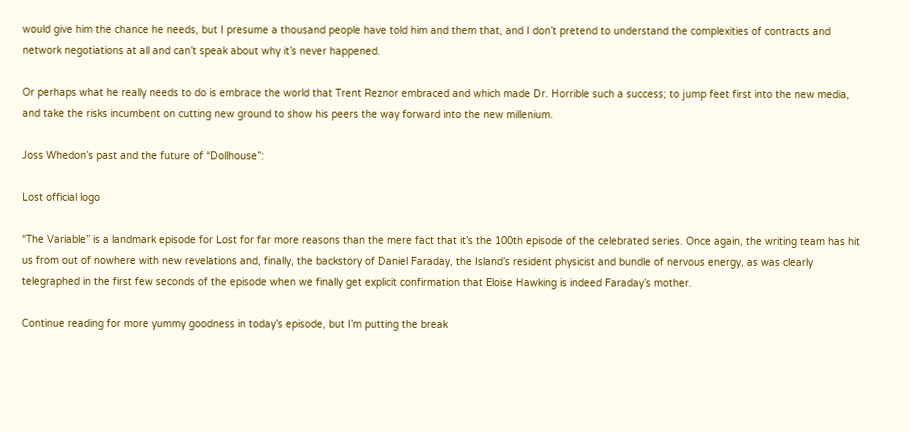would give him the chance he needs, but I presume a thousand people have told him and them that, and I don’t pretend to understand the complexities of contracts and network negotiations at all and can’t speak about why it’s never happened.

Or perhaps what he really needs to do is embrace the world that Trent Reznor embraced and which made Dr. Horrible such a success; to jump feet first into the new media, and take the risks incumbent on cutting new ground to show his peers the way forward into the new millenium.

Joss Whedon’s past and the future of “Dollhouse”:

Lost official logo

“The Variable” is a landmark episode for Lost for far more reasons than the mere fact that it’s the 100th episode of the celebrated series. Once again, the writing team has hit us from out of nowhere with new revelations and, finally, the backstory of Daniel Faraday, the Island’s resident physicist and bundle of nervous energy, as was clearly telegraphed in the first few seconds of the episode when we finally get explicit confirmation that Eloise Hawking is indeed Faraday’s mother.

Continue reading for more yummy goodness in today’s episode, but I’m putting the break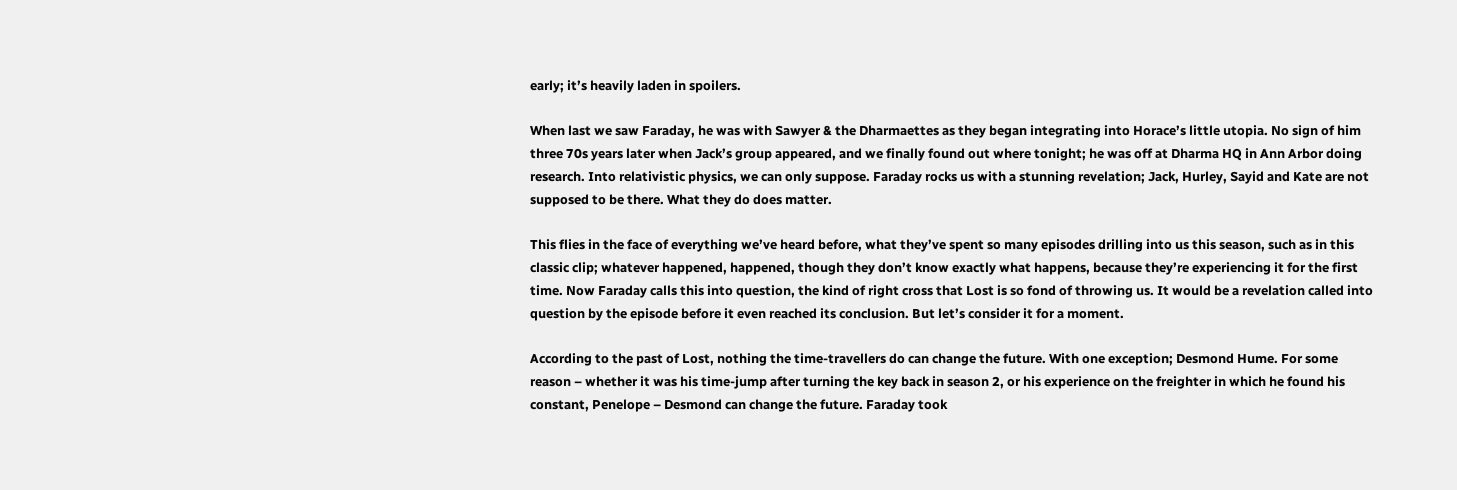early; it’s heavily laden in spoilers.

When last we saw Faraday, he was with Sawyer & the Dharmaettes as they began integrating into Horace’s little utopia. No sign of him three 70s years later when Jack’s group appeared, and we finally found out where tonight; he was off at Dharma HQ in Ann Arbor doing research. Into relativistic physics, we can only suppose. Faraday rocks us with a stunning revelation; Jack, Hurley, Sayid and Kate are not supposed to be there. What they do does matter.

This flies in the face of everything we’ve heard before, what they’ve spent so many episodes drilling into us this season, such as in this classic clip; whatever happened, happened, though they don’t know exactly what happens, because they’re experiencing it for the first time. Now Faraday calls this into question, the kind of right cross that Lost is so fond of throwing us. It would be a revelation called into question by the episode before it even reached its conclusion. But let’s consider it for a moment.

According to the past of Lost, nothing the time-travellers do can change the future. With one exception; Desmond Hume. For some reason – whether it was his time-jump after turning the key back in season 2, or his experience on the freighter in which he found his constant, Penelope – Desmond can change the future. Faraday took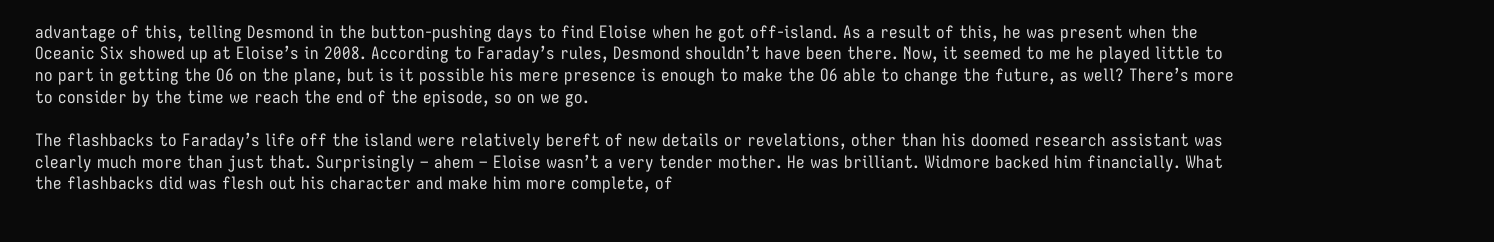advantage of this, telling Desmond in the button-pushing days to find Eloise when he got off-island. As a result of this, he was present when the Oceanic Six showed up at Eloise’s in 2008. According to Faraday’s rules, Desmond shouldn’t have been there. Now, it seemed to me he played little to no part in getting the O6 on the plane, but is it possible his mere presence is enough to make the O6 able to change the future, as well? There’s more to consider by the time we reach the end of the episode, so on we go.

The flashbacks to Faraday’s life off the island were relatively bereft of new details or revelations, other than his doomed research assistant was clearly much more than just that. Surprisingly – ahem – Eloise wasn’t a very tender mother. He was brilliant. Widmore backed him financially. What the flashbacks did was flesh out his character and make him more complete, of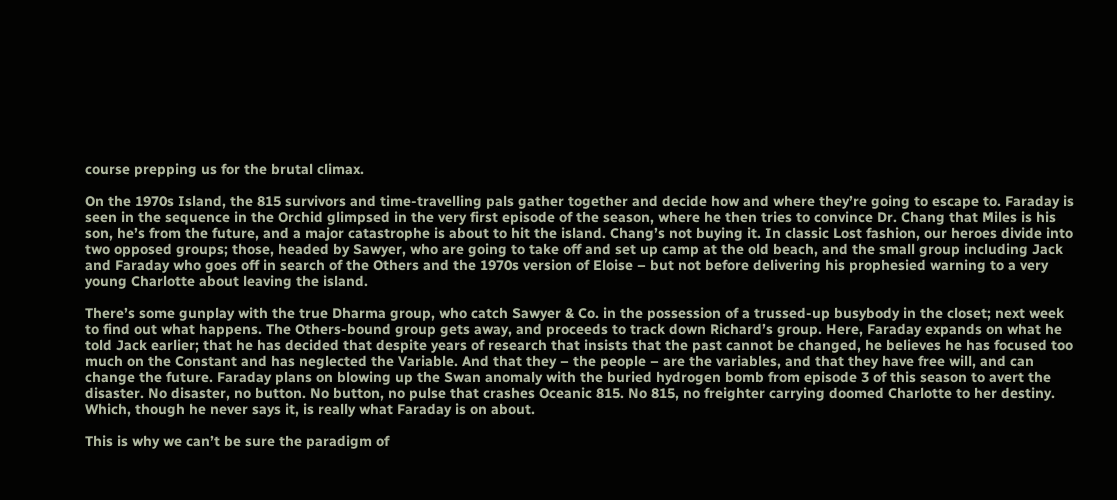course prepping us for the brutal climax.

On the 1970s Island, the 815 survivors and time-travelling pals gather together and decide how and where they’re going to escape to. Faraday is seen in the sequence in the Orchid glimpsed in the very first episode of the season, where he then tries to convince Dr. Chang that Miles is his son, he’s from the future, and a major catastrophe is about to hit the island. Chang’s not buying it. In classic Lost fashion, our heroes divide into two opposed groups; those, headed by Sawyer, who are going to take off and set up camp at the old beach, and the small group including Jack and Faraday who goes off in search of the Others and the 1970s version of Eloise – but not before delivering his prophesied warning to a very young Charlotte about leaving the island.

There’s some gunplay with the true Dharma group, who catch Sawyer & Co. in the possession of a trussed-up busybody in the closet; next week to find out what happens. The Others-bound group gets away, and proceeds to track down Richard’s group. Here, Faraday expands on what he told Jack earlier; that he has decided that despite years of research that insists that the past cannot be changed, he believes he has focused too much on the Constant and has neglected the Variable. And that they – the people – are the variables, and that they have free will, and can change the future. Faraday plans on blowing up the Swan anomaly with the buried hydrogen bomb from episode 3 of this season to avert the disaster. No disaster, no button. No button, no pulse that crashes Oceanic 815. No 815, no freighter carrying doomed Charlotte to her destiny. Which, though he never says it, is really what Faraday is on about.

This is why we can’t be sure the paradigm of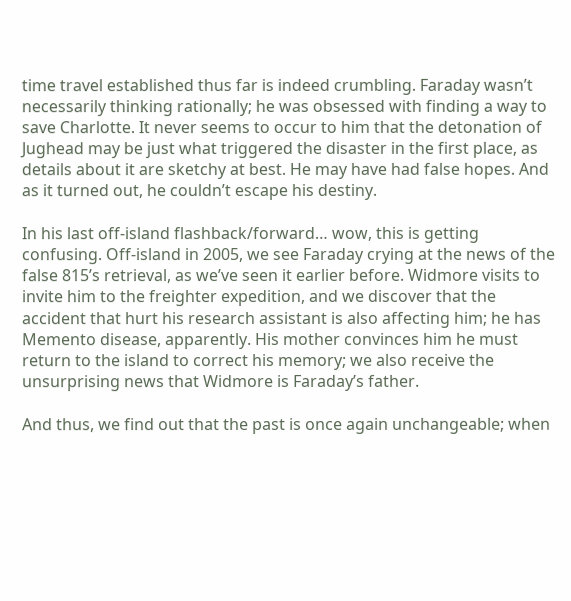time travel established thus far is indeed crumbling. Faraday wasn’t necessarily thinking rationally; he was obsessed with finding a way to save Charlotte. It never seems to occur to him that the detonation of Jughead may be just what triggered the disaster in the first place, as details about it are sketchy at best. He may have had false hopes. And as it turned out, he couldn’t escape his destiny.

In his last off-island flashback/forward… wow, this is getting confusing. Off-island in 2005, we see Faraday crying at the news of the false 815’s retrieval, as we’ve seen it earlier before. Widmore visits to invite him to the freighter expedition, and we discover that the accident that hurt his research assistant is also affecting him; he has Memento disease, apparently. His mother convinces him he must return to the island to correct his memory; we also receive the unsurprising news that Widmore is Faraday’s father.

And thus, we find out that the past is once again unchangeable; when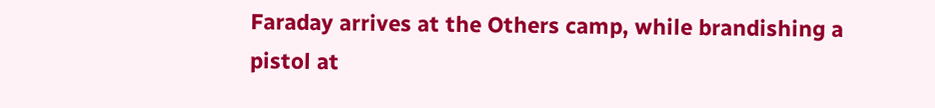Faraday arrives at the Others camp, while brandishing a pistol at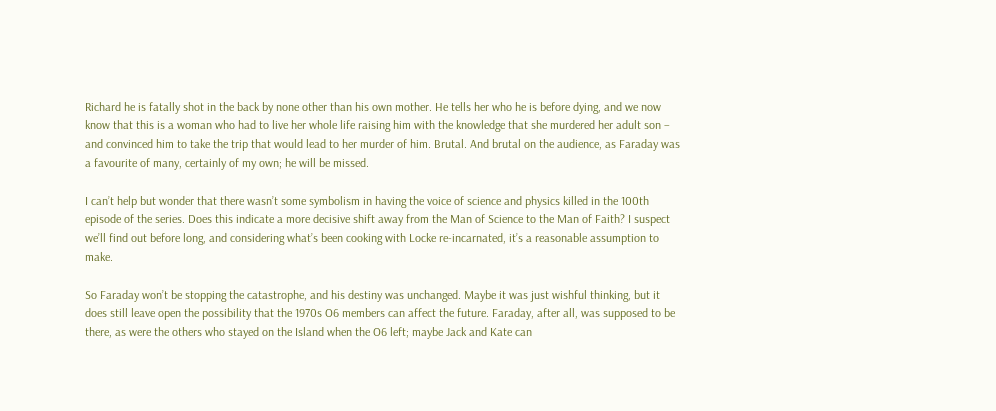Richard he is fatally shot in the back by none other than his own mother. He tells her who he is before dying, and we now know that this is a woman who had to live her whole life raising him with the knowledge that she murdered her adult son – and convinced him to take the trip that would lead to her murder of him. Brutal. And brutal on the audience, as Faraday was a favourite of many, certainly of my own; he will be missed.

I can’t help but wonder that there wasn’t some symbolism in having the voice of science and physics killed in the 100th episode of the series. Does this indicate a more decisive shift away from the Man of Science to the Man of Faith? I suspect we’ll find out before long, and considering what’s been cooking with Locke re-incarnated, it’s a reasonable assumption to make.

So Faraday won’t be stopping the catastrophe, and his destiny was unchanged. Maybe it was just wishful thinking, but it does still leave open the possibility that the 1970s O6 members can affect the future. Faraday, after all, was supposed to be there, as were the others who stayed on the Island when the O6 left; maybe Jack and Kate can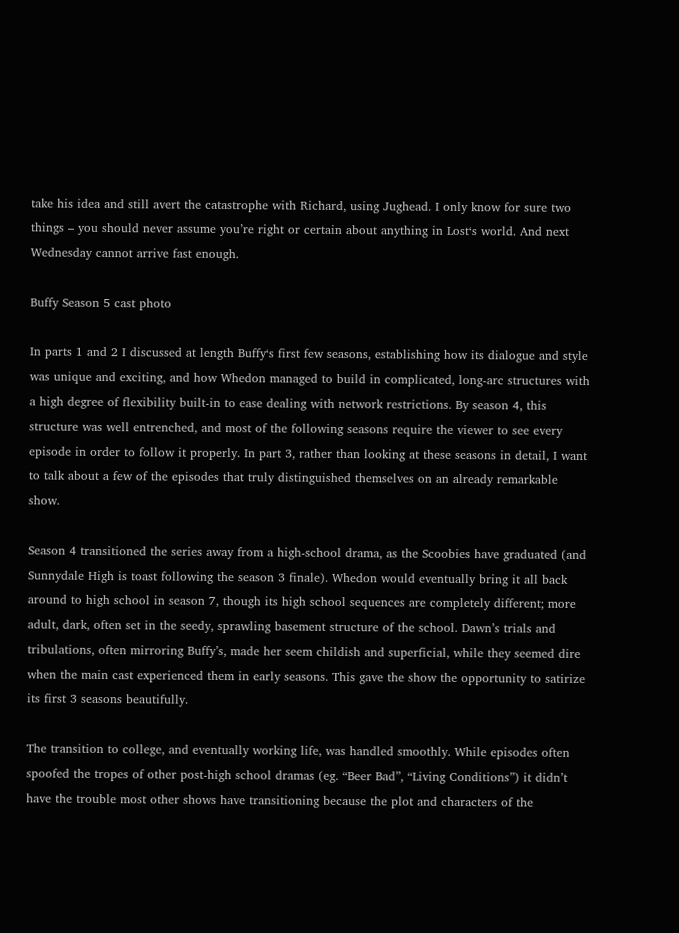take his idea and still avert the catastrophe with Richard, using Jughead. I only know for sure two things – you should never assume you’re right or certain about anything in Lost‘s world. And next Wednesday cannot arrive fast enough.

Buffy Season 5 cast photo

In parts 1 and 2 I discussed at length Buffy‘s first few seasons, establishing how its dialogue and style was unique and exciting, and how Whedon managed to build in complicated, long-arc structures with a high degree of flexibility built-in to ease dealing with network restrictions. By season 4, this structure was well entrenched, and most of the following seasons require the viewer to see every episode in order to follow it properly. In part 3, rather than looking at these seasons in detail, I want to talk about a few of the episodes that truly distinguished themselves on an already remarkable show.

Season 4 transitioned the series away from a high-school drama, as the Scoobies have graduated (and Sunnydale High is toast following the season 3 finale). Whedon would eventually bring it all back around to high school in season 7, though its high school sequences are completely different; more adult, dark, often set in the seedy, sprawling basement structure of the school. Dawn’s trials and tribulations, often mirroring Buffy’s, made her seem childish and superficial, while they seemed dire when the main cast experienced them in early seasons. This gave the show the opportunity to satirize its first 3 seasons beautifully.

The transition to college, and eventually working life, was handled smoothly. While episodes often spoofed the tropes of other post-high school dramas (eg. “Beer Bad”, “Living Conditions”) it didn’t have the trouble most other shows have transitioning because the plot and characters of the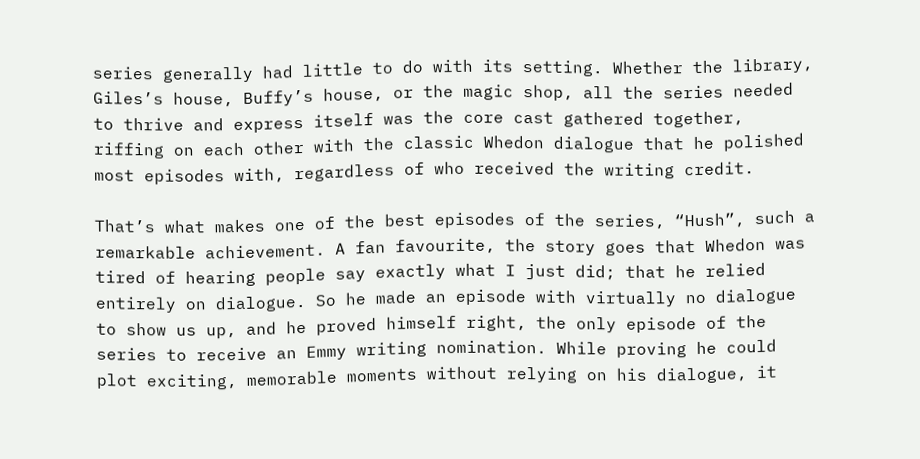series generally had little to do with its setting. Whether the library, Giles’s house, Buffy’s house, or the magic shop, all the series needed to thrive and express itself was the core cast gathered together, riffing on each other with the classic Whedon dialogue that he polished most episodes with, regardless of who received the writing credit.

That’s what makes one of the best episodes of the series, “Hush”, such a remarkable achievement. A fan favourite, the story goes that Whedon was tired of hearing people say exactly what I just did; that he relied entirely on dialogue. So he made an episode with virtually no dialogue to show us up, and he proved himself right, the only episode of the series to receive an Emmy writing nomination. While proving he could plot exciting, memorable moments without relying on his dialogue, it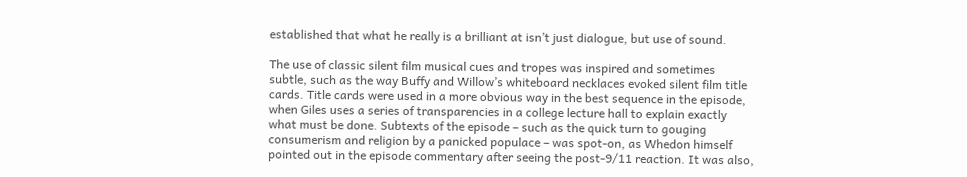established that what he really is a brilliant at isn’t just dialogue, but use of sound.

The use of classic silent film musical cues and tropes was inspired and sometimes subtle, such as the way Buffy and Willow’s whiteboard necklaces evoked silent film title cards. Title cards were used in a more obvious way in the best sequence in the episode, when Giles uses a series of transparencies in a college lecture hall to explain exactly what must be done. Subtexts of the episode – such as the quick turn to gouging consumerism and religion by a panicked populace – was spot-on, as Whedon himself pointed out in the episode commentary after seeing the post-9/11 reaction. It was also,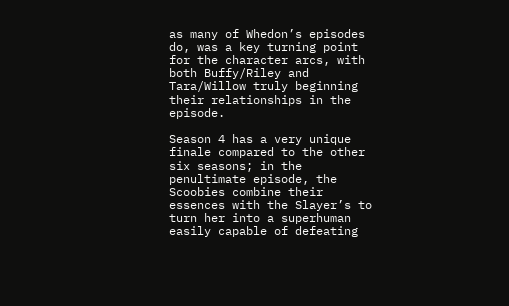as many of Whedon’s episodes do, was a key turning point for the character arcs, with both Buffy/Riley and Tara/Willow truly beginning their relationships in the episode.

Season 4 has a very unique finale compared to the other six seasons; in the penultimate episode, the Scoobies combine their essences with the Slayer’s to turn her into a superhuman easily capable of defeating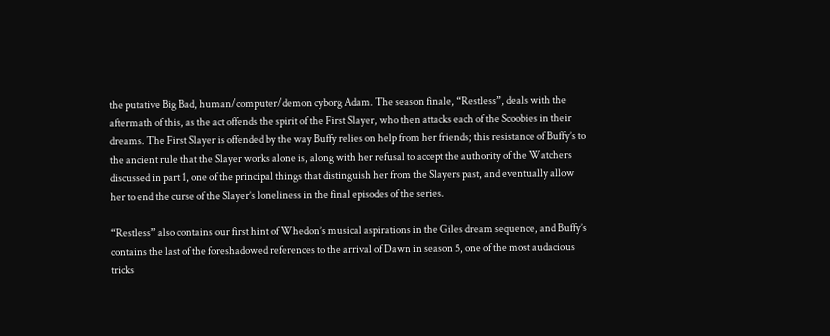the putative Big Bad, human/computer/demon cyborg Adam. The season finale, “Restless”, deals with the aftermath of this, as the act offends the spirit of the First Slayer, who then attacks each of the Scoobies in their dreams. The First Slayer is offended by the way Buffy relies on help from her friends; this resistance of Buffy’s to the ancient rule that the Slayer works alone is, along with her refusal to accept the authority of the Watchers discussed in part 1, one of the principal things that distinguish her from the Slayers past, and eventually allow her to end the curse of the Slayer’s loneliness in the final episodes of the series.

“Restless” also contains our first hint of Whedon’s musical aspirations in the Giles dream sequence, and Buffy’s contains the last of the foreshadowed references to the arrival of Dawn in season 5, one of the most audacious tricks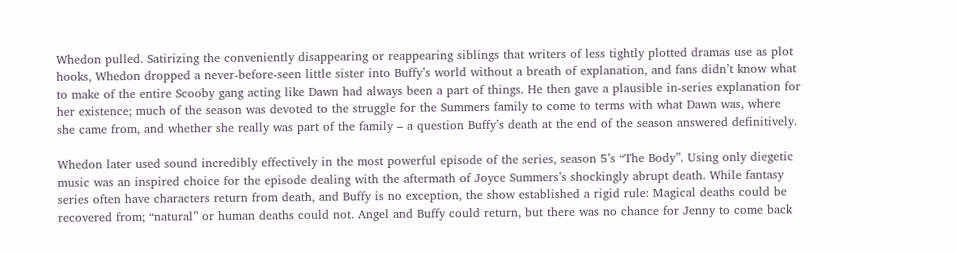Whedon pulled. Satirizing the conveniently disappearing or reappearing siblings that writers of less tightly plotted dramas use as plot hooks, Whedon dropped a never-before-seen little sister into Buffy’s world without a breath of explanation, and fans didn’t know what to make of the entire Scooby gang acting like Dawn had always been a part of things. He then gave a plausible in-series explanation for her existence; much of the season was devoted to the struggle for the Summers family to come to terms with what Dawn was, where she came from, and whether she really was part of the family – a question Buffy’s death at the end of the season answered definitively.

Whedon later used sound incredibly effectively in the most powerful episode of the series, season 5’s “The Body”. Using only diegetic music was an inspired choice for the episode dealing with the aftermath of Joyce Summers’s shockingly abrupt death. While fantasy series often have characters return from death, and Buffy is no exception, the show established a rigid rule: Magical deaths could be recovered from; “natural” or human deaths could not. Angel and Buffy could return, but there was no chance for Jenny to come back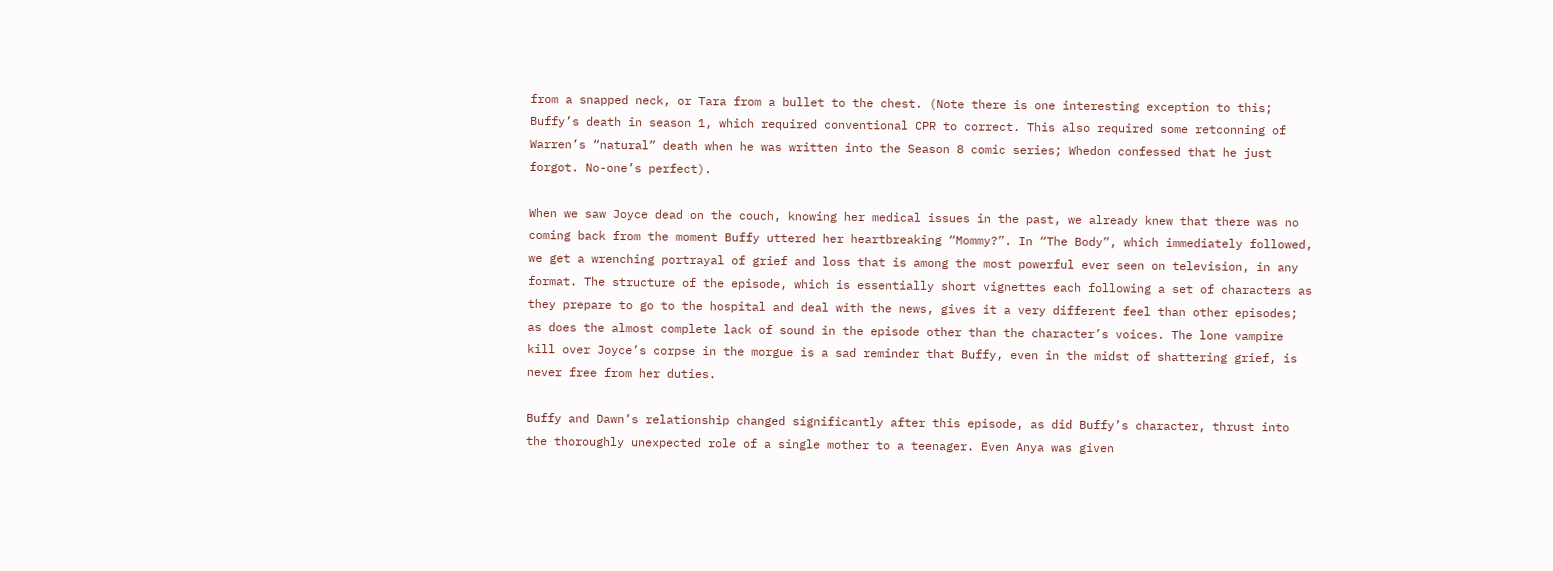from a snapped neck, or Tara from a bullet to the chest. (Note there is one interesting exception to this; Buffy’s death in season 1, which required conventional CPR to correct. This also required some retconning of Warren’s “natural” death when he was written into the Season 8 comic series; Whedon confessed that he just forgot. No-one’s perfect).

When we saw Joyce dead on the couch, knowing her medical issues in the past, we already knew that there was no coming back from the moment Buffy uttered her heartbreaking “Mommy?”. In “The Body”, which immediately followed, we get a wrenching portrayal of grief and loss that is among the most powerful ever seen on television, in any format. The structure of the episode, which is essentially short vignettes each following a set of characters as they prepare to go to the hospital and deal with the news, gives it a very different feel than other episodes; as does the almost complete lack of sound in the episode other than the character’s voices. The lone vampire kill over Joyce’s corpse in the morgue is a sad reminder that Buffy, even in the midst of shattering grief, is never free from her duties.

Buffy and Dawn’s relationship changed significantly after this episode, as did Buffy’s character, thrust into the thoroughly unexpected role of a single mother to a teenager. Even Anya was given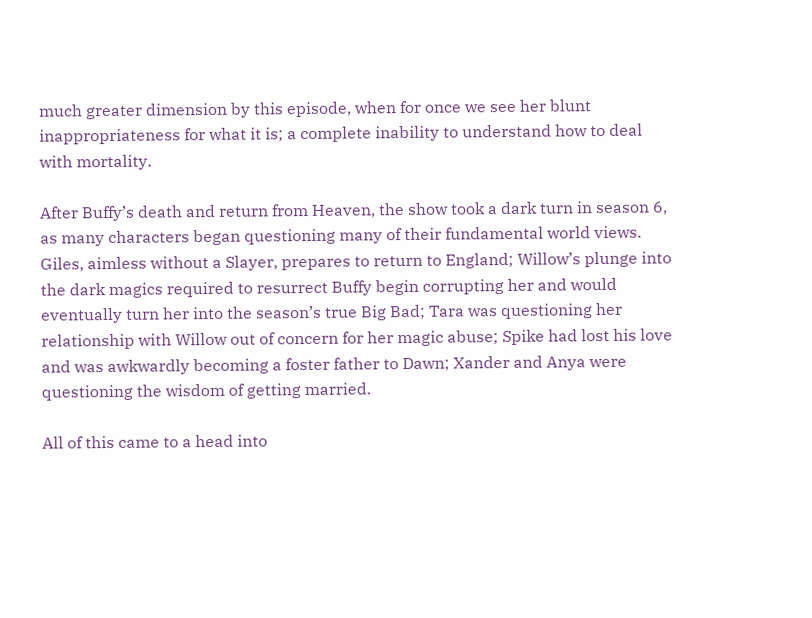much greater dimension by this episode, when for once we see her blunt inappropriateness for what it is; a complete inability to understand how to deal with mortality.

After Buffy’s death and return from Heaven, the show took a dark turn in season 6, as many characters began questioning many of their fundamental world views. Giles, aimless without a Slayer, prepares to return to England; Willow’s plunge into the dark magics required to resurrect Buffy begin corrupting her and would eventually turn her into the season’s true Big Bad; Tara was questioning her relationship with Willow out of concern for her magic abuse; Spike had lost his love and was awkwardly becoming a foster father to Dawn; Xander and Anya were questioning the wisdom of getting married.

All of this came to a head into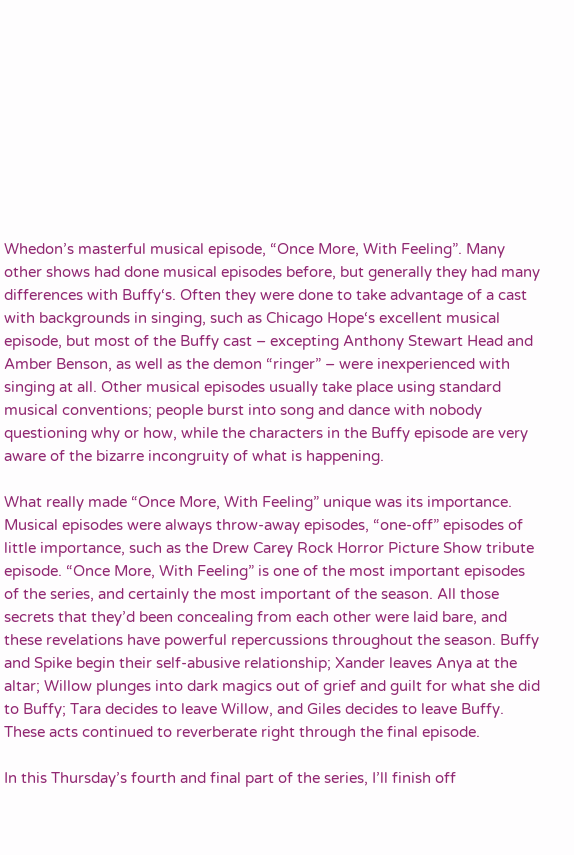Whedon’s masterful musical episode, “Once More, With Feeling”. Many other shows had done musical episodes before, but generally they had many differences with Buffy‘s. Often they were done to take advantage of a cast with backgrounds in singing, such as Chicago Hope‘s excellent musical episode, but most of the Buffy cast – excepting Anthony Stewart Head and Amber Benson, as well as the demon “ringer” – were inexperienced with singing at all. Other musical episodes usually take place using standard musical conventions; people burst into song and dance with nobody questioning why or how, while the characters in the Buffy episode are very aware of the bizarre incongruity of what is happening.

What really made “Once More, With Feeling” unique was its importance. Musical episodes were always throw-away episodes, “one-off” episodes of little importance, such as the Drew Carey Rock Horror Picture Show tribute episode. “Once More, With Feeling” is one of the most important episodes of the series, and certainly the most important of the season. All those secrets that they’d been concealing from each other were laid bare, and these revelations have powerful repercussions throughout the season. Buffy and Spike begin their self-abusive relationship; Xander leaves Anya at the altar; Willow plunges into dark magics out of grief and guilt for what she did to Buffy; Tara decides to leave Willow, and Giles decides to leave Buffy. These acts continued to reverberate right through the final episode.

In this Thursday’s fourth and final part of the series, I’ll finish off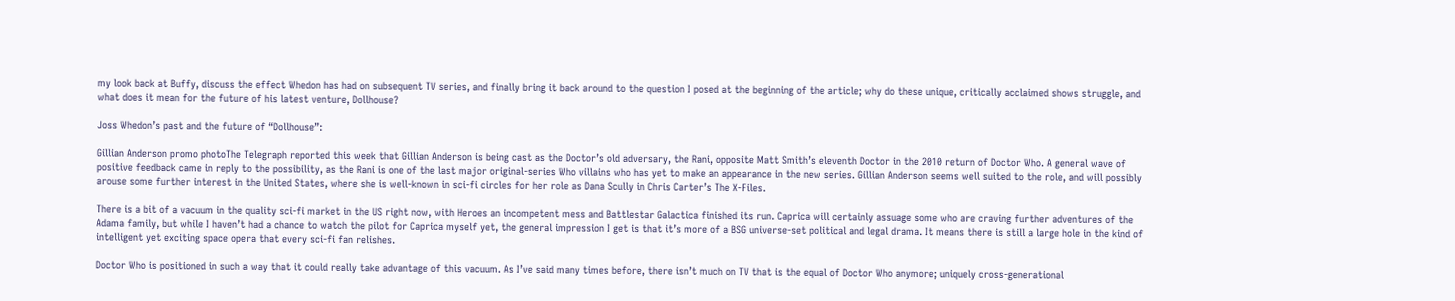my look back at Buffy, discuss the effect Whedon has had on subsequent TV series, and finally bring it back around to the question I posed at the beginning of the article; why do these unique, critically acclaimed shows struggle, and what does it mean for the future of his latest venture, Dollhouse?

Joss Whedon’s past and the future of “Dollhouse”:

Gillian Anderson promo photoThe Telegraph reported this week that Gillian Anderson is being cast as the Doctor’s old adversary, the Rani, opposite Matt Smith’s eleventh Doctor in the 2010 return of Doctor Who. A general wave of positive feedback came in reply to the possibility, as the Rani is one of the last major original-series Who villains who has yet to make an appearance in the new series. Gillian Anderson seems well suited to the role, and will possibly arouse some further interest in the United States, where she is well-known in sci-fi circles for her role as Dana Scully in Chris Carter’s The X-Files.

There is a bit of a vacuum in the quality sci-fi market in the US right now, with Heroes an incompetent mess and Battlestar Galactica finished its run. Caprica will certainly assuage some who are craving further adventures of the Adama family, but while I haven’t had a chance to watch the pilot for Caprica myself yet, the general impression I get is that it’s more of a BSG universe-set political and legal drama. It means there is still a large hole in the kind of intelligent yet exciting space opera that every sci-fi fan relishes.

Doctor Who is positioned in such a way that it could really take advantage of this vacuum. As I’ve said many times before, there isn’t much on TV that is the equal of Doctor Who anymore; uniquely cross-generational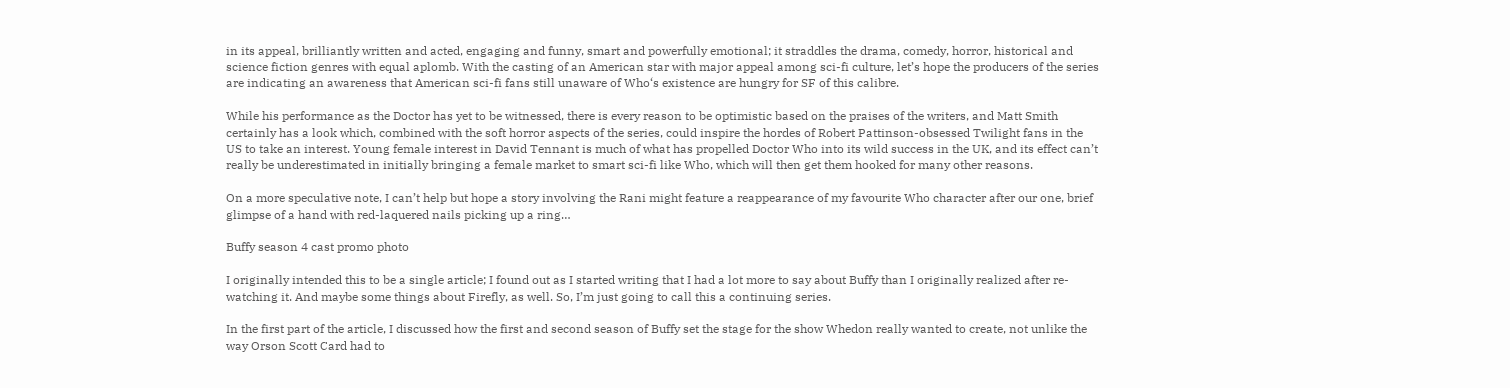in its appeal, brilliantly written and acted, engaging and funny, smart and powerfully emotional; it straddles the drama, comedy, horror, historical and science fiction genres with equal aplomb. With the casting of an American star with major appeal among sci-fi culture, let’s hope the producers of the series are indicating an awareness that American sci-fi fans still unaware of Who‘s existence are hungry for SF of this calibre.

While his performance as the Doctor has yet to be witnessed, there is every reason to be optimistic based on the praises of the writers, and Matt Smith certainly has a look which, combined with the soft horror aspects of the series, could inspire the hordes of Robert Pattinson-obsessed Twilight fans in the US to take an interest. Young female interest in David Tennant is much of what has propelled Doctor Who into its wild success in the UK, and its effect can’t really be underestimated in initially bringing a female market to smart sci-fi like Who, which will then get them hooked for many other reasons.

On a more speculative note, I can’t help but hope a story involving the Rani might feature a reappearance of my favourite Who character after our one, brief glimpse of a hand with red-laquered nails picking up a ring…

Buffy season 4 cast promo photo

I originally intended this to be a single article; I found out as I started writing that I had a lot more to say about Buffy than I originally realized after re-watching it. And maybe some things about Firefly, as well. So, I’m just going to call this a continuing series.

In the first part of the article, I discussed how the first and second season of Buffy set the stage for the show Whedon really wanted to create, not unlike the way Orson Scott Card had to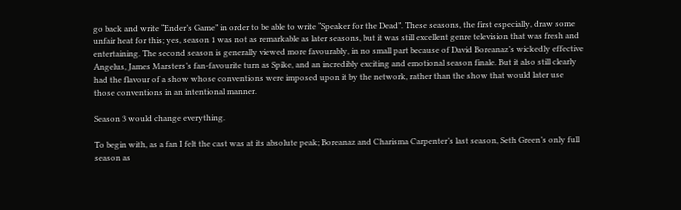go back and write “Ender’s Game” in order to be able to write “Speaker for the Dead”. These seasons, the first especially, draw some unfair heat for this; yes, season 1 was not as remarkable as later seasons, but it was still excellent genre television that was fresh and entertaining. The second season is generally viewed more favourably, in no small part because of David Boreanaz’s wickedly effective Angelus, James Marsters’s fan-favourite turn as Spike, and an incredibly exciting and emotional season finale. But it also still clearly had the flavour of a show whose conventions were imposed upon it by the network, rather than the show that would later use those conventions in an intentional manner.

Season 3 would change everything.

To begin with, as a fan I felt the cast was at its absolute peak; Boreanaz and Charisma Carpenter’s last season, Seth Green’s only full season as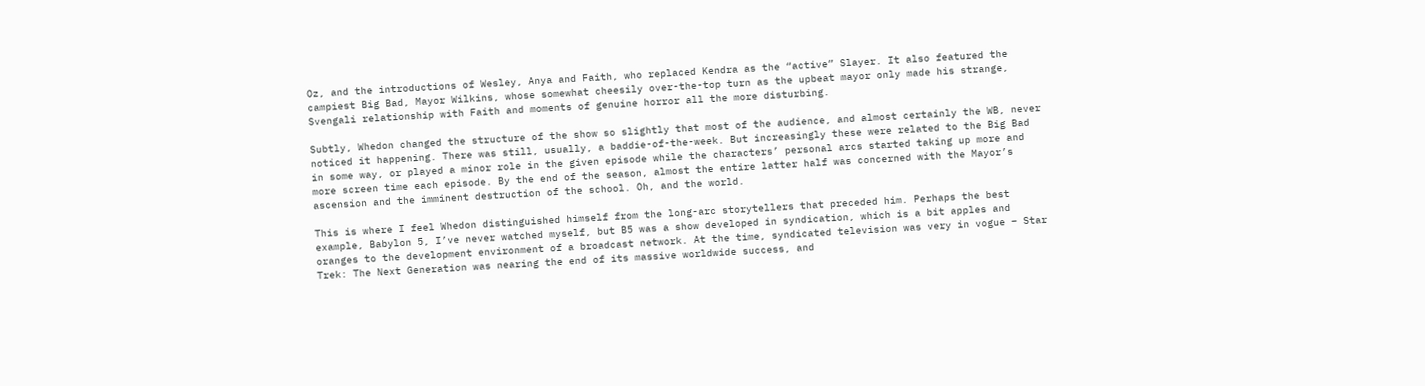Oz, and the introductions of Wesley, Anya and Faith, who replaced Kendra as the “active” Slayer. It also featured the campiest Big Bad, Mayor Wilkins, whose somewhat cheesily over-the-top turn as the upbeat mayor only made his strange, Svengali relationship with Faith and moments of genuine horror all the more disturbing.

Subtly, Whedon changed the structure of the show so slightly that most of the audience, and almost certainly the WB, never noticed it happening. There was still, usually, a baddie-of-the-week. But increasingly these were related to the Big Bad in some way, or played a minor role in the given episode while the characters’ personal arcs started taking up more and more screen time each episode. By the end of the season, almost the entire latter half was concerned with the Mayor’s ascension and the imminent destruction of the school. Oh, and the world.

This is where I feel Whedon distinguished himself from the long-arc storytellers that preceded him. Perhaps the best example, Babylon 5, I’ve never watched myself, but B5 was a show developed in syndication, which is a bit apples and oranges to the development environment of a broadcast network. At the time, syndicated television was very in vogue – Star Trek: The Next Generation was nearing the end of its massive worldwide success, and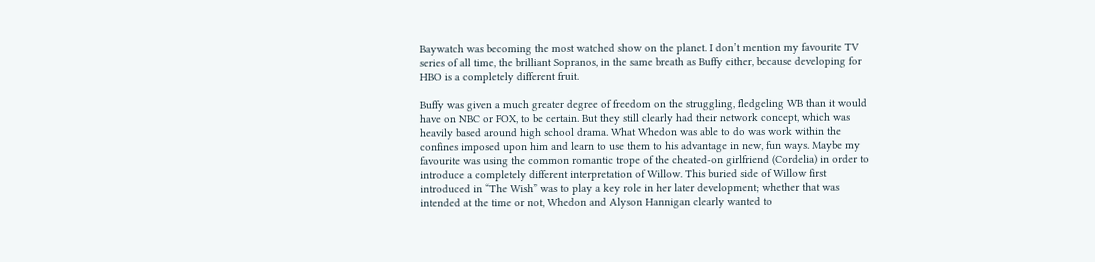Baywatch was becoming the most watched show on the planet. I don’t mention my favourite TV series of all time, the brilliant Sopranos, in the same breath as Buffy either, because developing for HBO is a completely different fruit.

Buffy was given a much greater degree of freedom on the struggling, fledgeling WB than it would have on NBC or FOX, to be certain. But they still clearly had their network concept, which was heavily based around high school drama. What Whedon was able to do was work within the confines imposed upon him and learn to use them to his advantage in new, fun ways. Maybe my favourite was using the common romantic trope of the cheated-on girlfriend (Cordelia) in order to introduce a completely different interpretation of Willow. This buried side of Willow first introduced in “The Wish” was to play a key role in her later development; whether that was intended at the time or not, Whedon and Alyson Hannigan clearly wanted to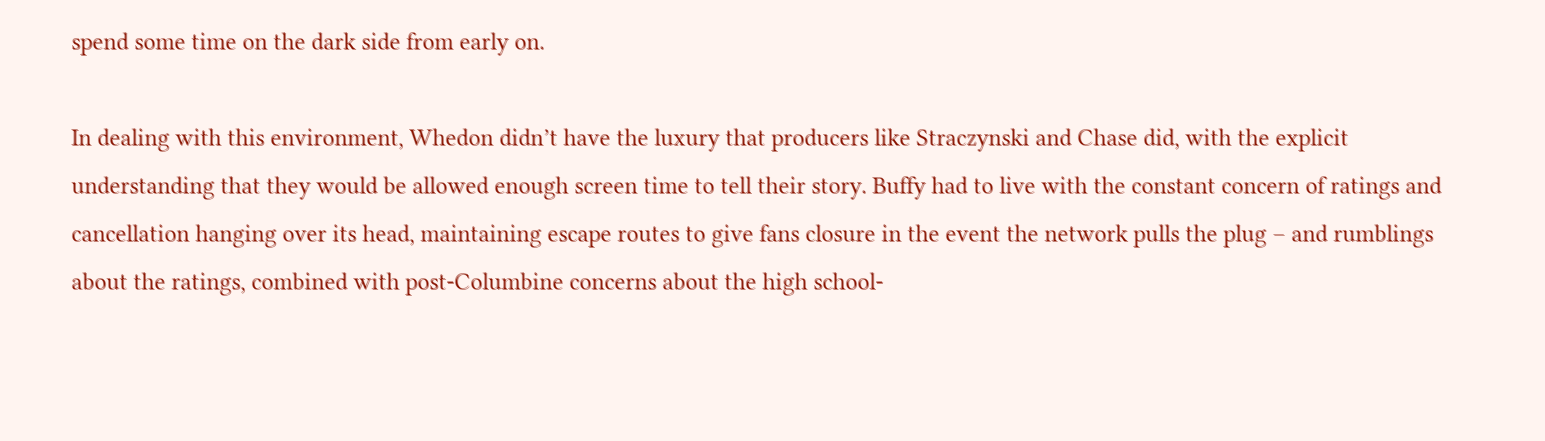spend some time on the dark side from early on.

In dealing with this environment, Whedon didn’t have the luxury that producers like Straczynski and Chase did, with the explicit understanding that they would be allowed enough screen time to tell their story. Buffy had to live with the constant concern of ratings and cancellation hanging over its head, maintaining escape routes to give fans closure in the event the network pulls the plug – and rumblings about the ratings, combined with post-Columbine concerns about the high school-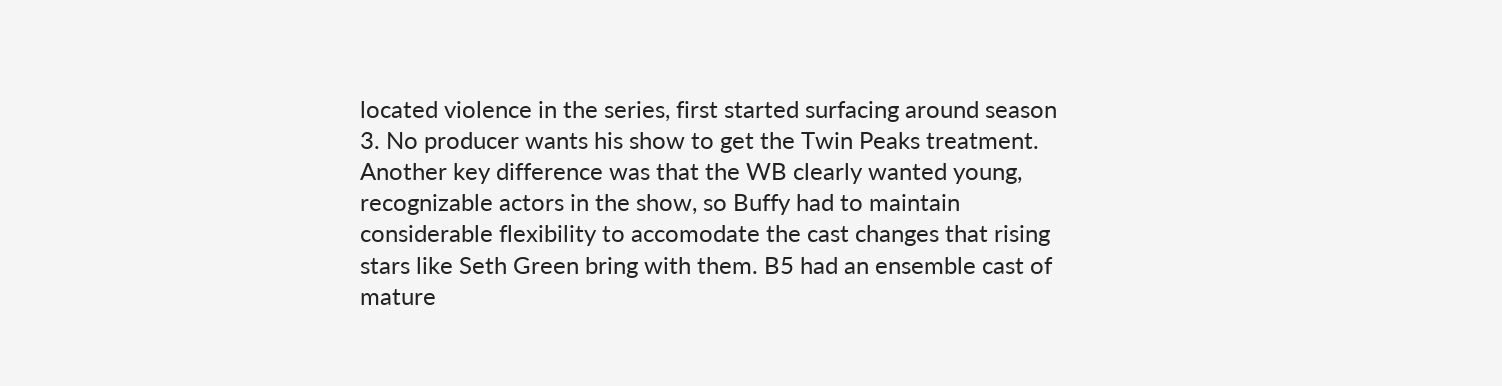located violence in the series, first started surfacing around season 3. No producer wants his show to get the Twin Peaks treatment. Another key difference was that the WB clearly wanted young, recognizable actors in the show, so Buffy had to maintain considerable flexibility to accomodate the cast changes that rising stars like Seth Green bring with them. B5 had an ensemble cast of mature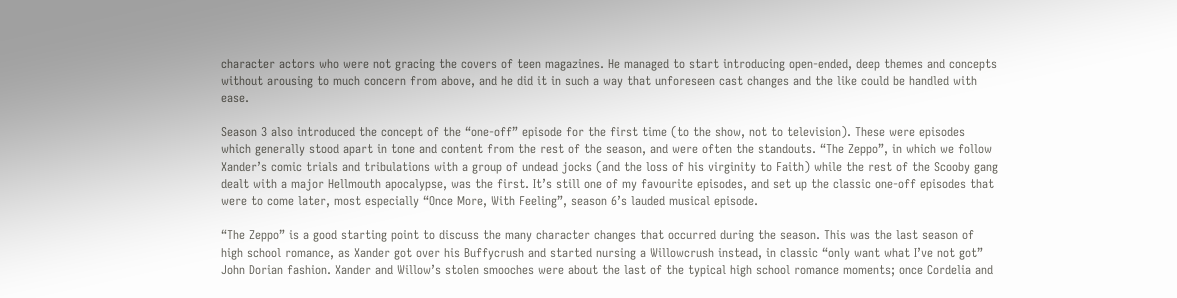character actors who were not gracing the covers of teen magazines. He managed to start introducing open-ended, deep themes and concepts without arousing to much concern from above, and he did it in such a way that unforeseen cast changes and the like could be handled with ease.

Season 3 also introduced the concept of the “one-off” episode for the first time (to the show, not to television). These were episodes which generally stood apart in tone and content from the rest of the season, and were often the standouts. “The Zeppo”, in which we follow Xander’s comic trials and tribulations with a group of undead jocks (and the loss of his virginity to Faith) while the rest of the Scooby gang dealt with a major Hellmouth apocalypse, was the first. It’s still one of my favourite episodes, and set up the classic one-off episodes that were to come later, most especially “Once More, With Feeling”, season 6’s lauded musical episode.

“The Zeppo” is a good starting point to discuss the many character changes that occurred during the season. This was the last season of high school romance, as Xander got over his Buffycrush and started nursing a Willowcrush instead, in classic “only want what I’ve not got” John Dorian fashion. Xander and Willow’s stolen smooches were about the last of the typical high school romance moments; once Cordelia and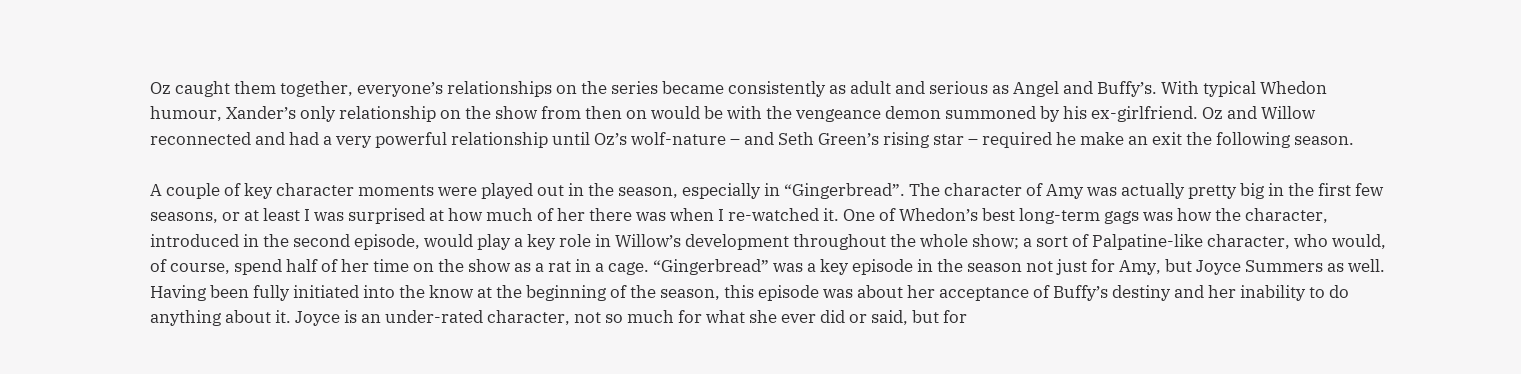Oz caught them together, everyone’s relationships on the series became consistently as adult and serious as Angel and Buffy’s. With typical Whedon humour, Xander’s only relationship on the show from then on would be with the vengeance demon summoned by his ex-girlfriend. Oz and Willow reconnected and had a very powerful relationship until Oz’s wolf-nature – and Seth Green’s rising star – required he make an exit the following season.

A couple of key character moments were played out in the season, especially in “Gingerbread”. The character of Amy was actually pretty big in the first few seasons, or at least I was surprised at how much of her there was when I re-watched it. One of Whedon’s best long-term gags was how the character, introduced in the second episode, would play a key role in Willow’s development throughout the whole show; a sort of Palpatine-like character, who would, of course, spend half of her time on the show as a rat in a cage. “Gingerbread” was a key episode in the season not just for Amy, but Joyce Summers as well. Having been fully initiated into the know at the beginning of the season, this episode was about her acceptance of Buffy’s destiny and her inability to do anything about it. Joyce is an under-rated character, not so much for what she ever did or said, but for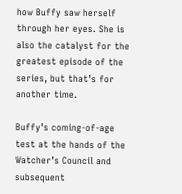how Buffy saw herself through her eyes. She is also the catalyst for the greatest episode of the series, but that’s for another time.

Buffy’s coming-of-age test at the hands of the Watcher’s Council and subsequent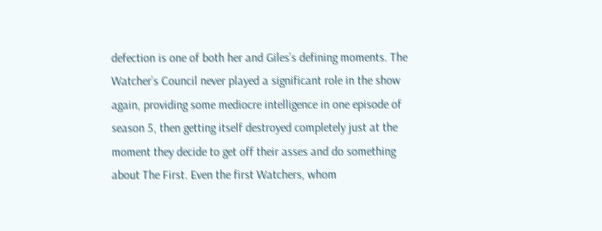defection is one of both her and Giles’s defining moments. The Watcher’s Council never played a significant role in the show again, providing some mediocre intelligence in one episode of season 5, then getting itself destroyed completely just at the moment they decide to get off their asses and do something about The First. Even the first Watchers, whom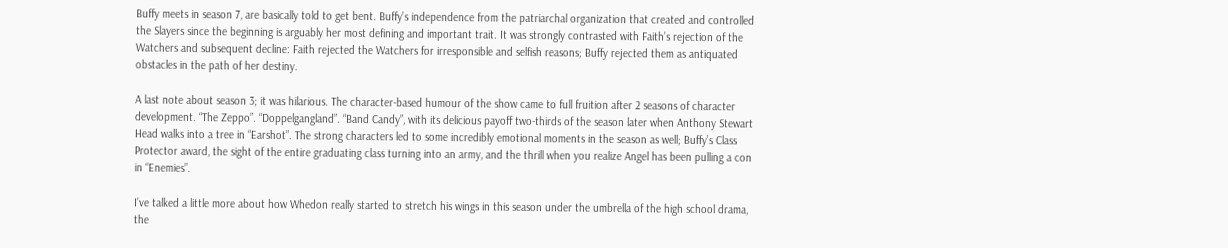Buffy meets in season 7, are basically told to get bent. Buffy’s independence from the patriarchal organization that created and controlled the Slayers since the beginning is arguably her most defining and important trait. It was strongly contrasted with Faith’s rejection of the Watchers and subsequent decline: Faith rejected the Watchers for irresponsible and selfish reasons; Buffy rejected them as antiquated obstacles in the path of her destiny.

A last note about season 3; it was hilarious. The character-based humour of the show came to full fruition after 2 seasons of character development. “The Zeppo”. “Doppelgangland”. “Band Candy”, with its delicious payoff two-thirds of the season later when Anthony Stewart Head walks into a tree in “Earshot”. The strong characters led to some incredibly emotional moments in the season as well; Buffy’s Class Protector award, the sight of the entire graduating class turning into an army, and the thrill when you realize Angel has been pulling a con in “Enemies”.

I’ve talked a little more about how Whedon really started to stretch his wings in this season under the umbrella of the high school drama, the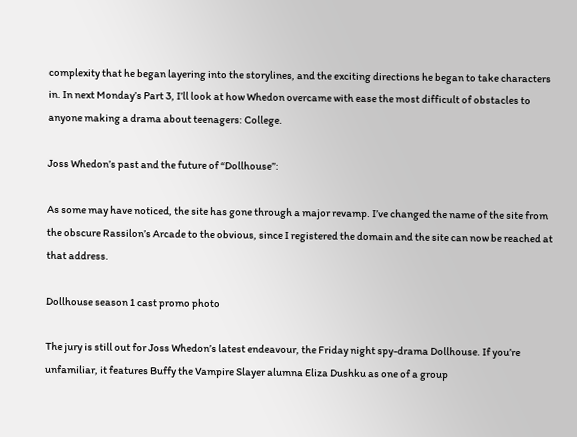complexity that he began layering into the storylines, and the exciting directions he began to take characters in. In next Monday’s Part 3, I’ll look at how Whedon overcame with ease the most difficult of obstacles to anyone making a drama about teenagers: College.

Joss Whedon’s past and the future of “Dollhouse”:

As some may have noticed, the site has gone through a major revamp. I’ve changed the name of the site from the obscure Rassilon’s Arcade to the obvious, since I registered the domain and the site can now be reached at that address.

Dollhouse season 1 cast promo photo

The jury is still out for Joss Whedon’s latest endeavour, the Friday night spy-drama Dollhouse. If you’re unfamiliar, it features Buffy the Vampire Slayer alumna Eliza Dushku as one of a group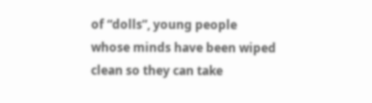of “dolls”, young people whose minds have been wiped clean so they can take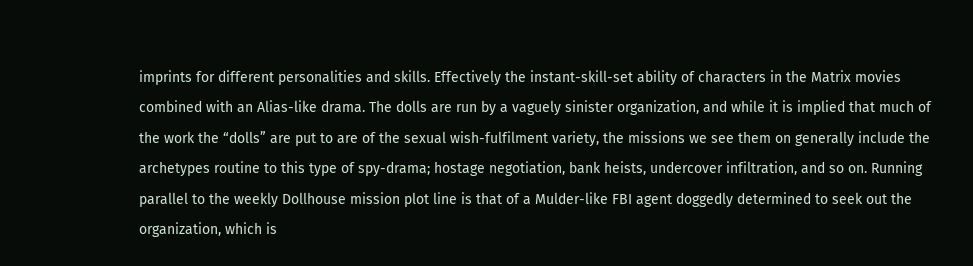imprints for different personalities and skills. Effectively the instant-skill-set ability of characters in the Matrix movies combined with an Alias-like drama. The dolls are run by a vaguely sinister organization, and while it is implied that much of the work the “dolls” are put to are of the sexual wish-fulfilment variety, the missions we see them on generally include the archetypes routine to this type of spy-drama; hostage negotiation, bank heists, undercover infiltration, and so on. Running parallel to the weekly Dollhouse mission plot line is that of a Mulder-like FBI agent doggedly determined to seek out the organization, which is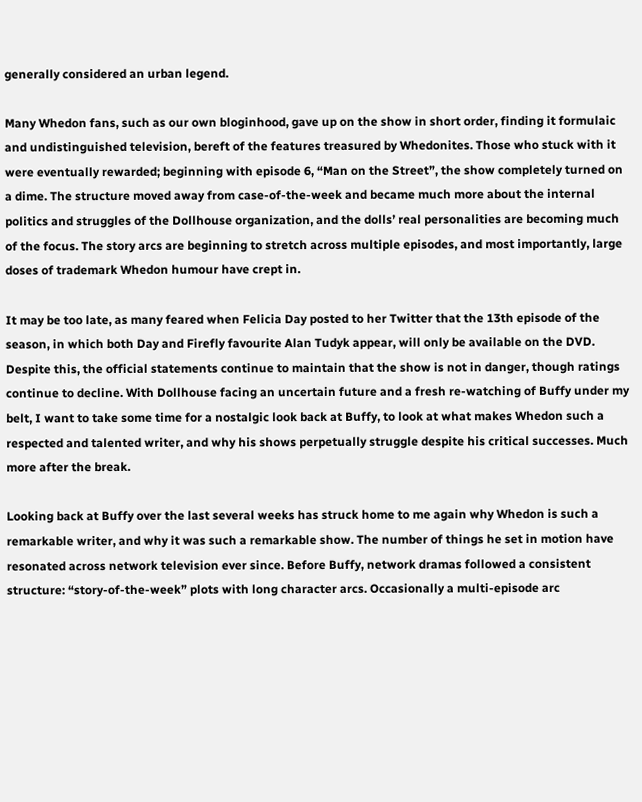generally considered an urban legend.

Many Whedon fans, such as our own bloginhood, gave up on the show in short order, finding it formulaic and undistinguished television, bereft of the features treasured by Whedonites. Those who stuck with it were eventually rewarded; beginning with episode 6, “Man on the Street”, the show completely turned on a dime. The structure moved away from case-of-the-week and became much more about the internal politics and struggles of the Dollhouse organization, and the dolls’ real personalities are becoming much of the focus. The story arcs are beginning to stretch across multiple episodes, and most importantly, large doses of trademark Whedon humour have crept in.

It may be too late, as many feared when Felicia Day posted to her Twitter that the 13th episode of the season, in which both Day and Firefly favourite Alan Tudyk appear, will only be available on the DVD. Despite this, the official statements continue to maintain that the show is not in danger, though ratings continue to decline. With Dollhouse facing an uncertain future and a fresh re-watching of Buffy under my belt, I want to take some time for a nostalgic look back at Buffy, to look at what makes Whedon such a respected and talented writer, and why his shows perpetually struggle despite his critical successes. Much more after the break.

Looking back at Buffy over the last several weeks has struck home to me again why Whedon is such a remarkable writer, and why it was such a remarkable show. The number of things he set in motion have resonated across network television ever since. Before Buffy, network dramas followed a consistent structure: “story-of-the-week” plots with long character arcs. Occasionally a multi-episode arc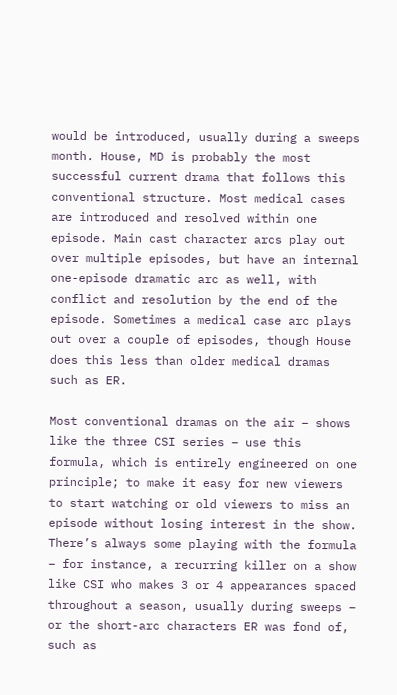would be introduced, usually during a sweeps month. House, MD is probably the most successful current drama that follows this conventional structure. Most medical cases are introduced and resolved within one episode. Main cast character arcs play out over multiple episodes, but have an internal one-episode dramatic arc as well, with conflict and resolution by the end of the episode. Sometimes a medical case arc plays out over a couple of episodes, though House does this less than older medical dramas such as ER.

Most conventional dramas on the air – shows like the three CSI series – use this formula, which is entirely engineered on one principle; to make it easy for new viewers to start watching or old viewers to miss an episode without losing interest in the show. There’s always some playing with the formula – for instance, a recurring killer on a show like CSI who makes 3 or 4 appearances spaced throughout a season, usually during sweeps – or the short-arc characters ER was fond of, such as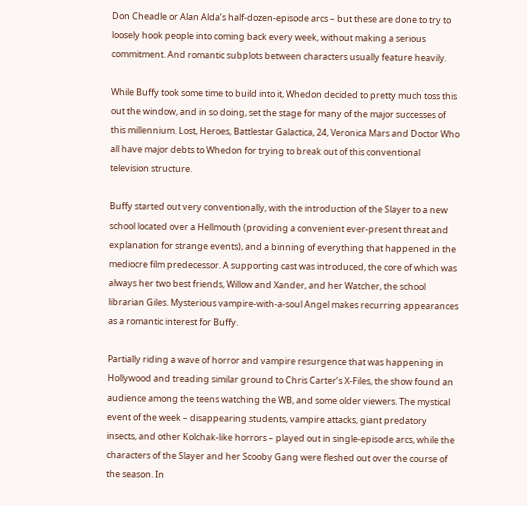Don Cheadle or Alan Alda’s half-dozen-episode arcs – but these are done to try to loosely hook people into coming back every week, without making a serious commitment. And romantic subplots between characters usually feature heavily.

While Buffy took some time to build into it, Whedon decided to pretty much toss this out the window, and in so doing, set the stage for many of the major successes of this millennium. Lost, Heroes, Battlestar Galactica, 24, Veronica Mars and Doctor Who all have major debts to Whedon for trying to break out of this conventional television structure.

Buffy started out very conventionally, with the introduction of the Slayer to a new school located over a Hellmouth (providing a convenient ever-present threat and explanation for strange events), and a binning of everything that happened in the mediocre film predecessor. A supporting cast was introduced, the core of which was always her two best friends, Willow and Xander, and her Watcher, the school librarian Giles. Mysterious vampire-with-a-soul Angel makes recurring appearances as a romantic interest for Buffy.

Partially riding a wave of horror and vampire resurgence that was happening in Hollywood and treading similar ground to Chris Carter’s X-Files, the show found an audience among the teens watching the WB, and some older viewers. The mystical event of the week – disappearing students, vampire attacks, giant predatory insects, and other Kolchak-like horrors – played out in single-episode arcs, while the characters of the Slayer and her Scooby Gang were fleshed out over the course of the season. In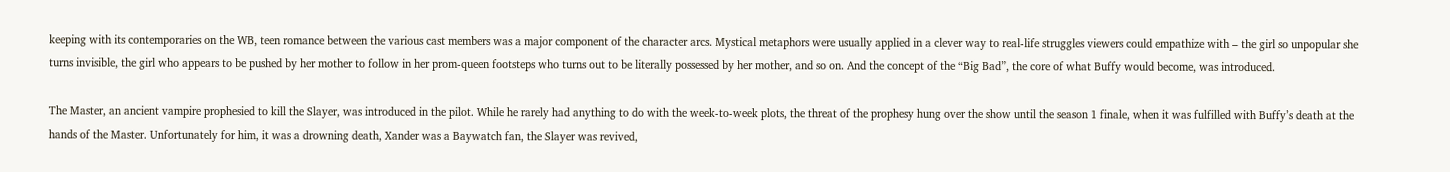keeping with its contemporaries on the WB, teen romance between the various cast members was a major component of the character arcs. Mystical metaphors were usually applied in a clever way to real-life struggles viewers could empathize with – the girl so unpopular she turns invisible, the girl who appears to be pushed by her mother to follow in her prom-queen footsteps who turns out to be literally possessed by her mother, and so on. And the concept of the “Big Bad”, the core of what Buffy would become, was introduced.

The Master, an ancient vampire prophesied to kill the Slayer, was introduced in the pilot. While he rarely had anything to do with the week-to-week plots, the threat of the prophesy hung over the show until the season 1 finale, when it was fulfilled with Buffy’s death at the hands of the Master. Unfortunately for him, it was a drowning death, Xander was a Baywatch fan, the Slayer was revived,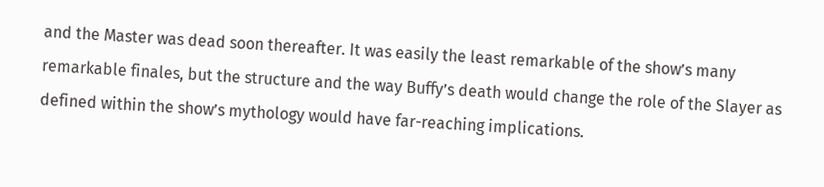and the Master was dead soon thereafter. It was easily the least remarkable of the show’s many remarkable finales, but the structure and the way Buffy’s death would change the role of the Slayer as defined within the show’s mythology would have far-reaching implications.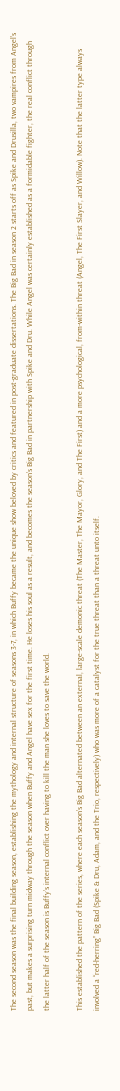The second season was the final building season, establishing the mythology and internal structure of seasons 3-7, in which Buffy became the unique show beloved by critics and featured in post-graduate dissertations. The Big Bad in season 2 starts off as Spike and Drusilla, two vampires from Angel’s past, but makes a surprising turn midway through the season when Buffy and Angel have sex for the first time. He loses his soul as a result, and becomes the season’s Big Bad in partnership with Spike and Dru. While Angel was certainly established as a formidable fighter, the real conflict through the latter half of the season is Buffy’s internal conflict over having to kill the man she loves to save the world.

This established the pattern of the series, where each season’s Big Bad alternated between an external, large-scale demonic threat (The Master, The Mayor, Glory, and The First) and a more psychological, from-within threat (Angel, The First Slayer, and Willow). Note that the latter type always involved a “red-herring” Big Bad (Spike & Dru, Adam, and the Trio, respectively) who was more of a catalyst for the true threat than a threat unto itself.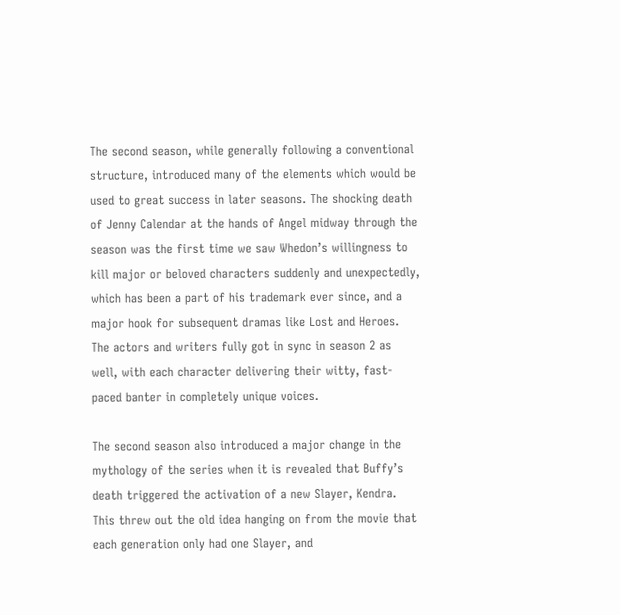The second season, while generally following a conventional structure, introduced many of the elements which would be used to great success in later seasons. The shocking death of Jenny Calendar at the hands of Angel midway through the season was the first time we saw Whedon’s willingness to kill major or beloved characters suddenly and unexpectedly, which has been a part of his trademark ever since, and a major hook for subsequent dramas like Lost and Heroes. The actors and writers fully got in sync in season 2 as well, with each character delivering their witty, fast-paced banter in completely unique voices.

The second season also introduced a major change in the mythology of the series when it is revealed that Buffy’s death triggered the activation of a new Slayer, Kendra. This threw out the old idea hanging on from the movie that each generation only had one Slayer, and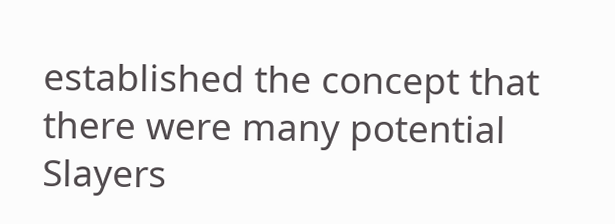established the concept that there were many potential Slayers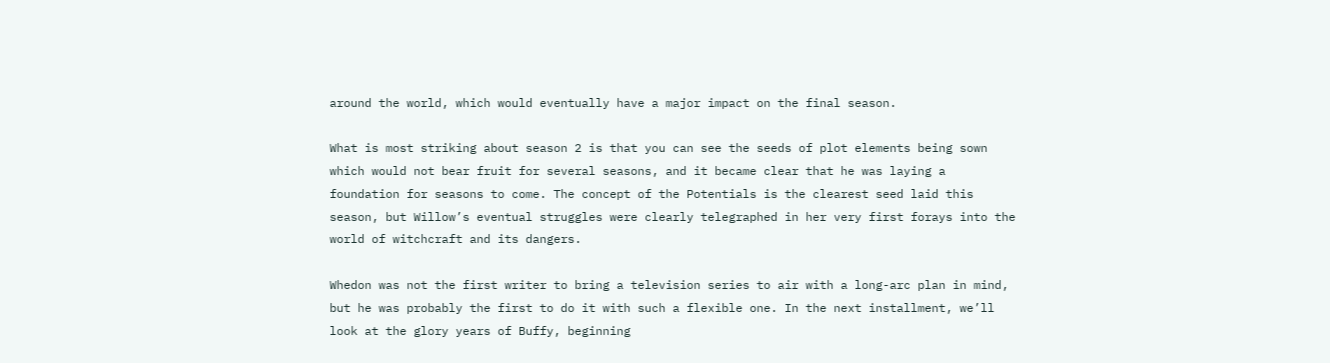around the world, which would eventually have a major impact on the final season.

What is most striking about season 2 is that you can see the seeds of plot elements being sown which would not bear fruit for several seasons, and it became clear that he was laying a foundation for seasons to come. The concept of the Potentials is the clearest seed laid this season, but Willow’s eventual struggles were clearly telegraphed in her very first forays into the world of witchcraft and its dangers.

Whedon was not the first writer to bring a television series to air with a long-arc plan in mind, but he was probably the first to do it with such a flexible one. In the next installment, we’ll look at the glory years of Buffy, beginning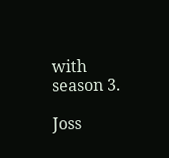with season 3.

Joss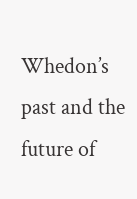Whedon’s past and the future of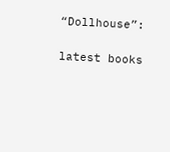“Dollhouse”:

latest books